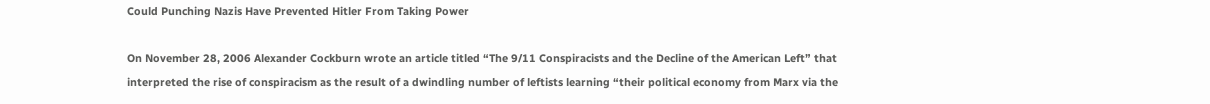Could Punching Nazis Have Prevented Hitler From Taking Power

On November 28, 2006 Alexander Cockburn wrote an article titled “The 9/11 Conspiracists and the Decline of the American Left” that interpreted the rise of conspiracism as the result of a dwindling number of leftists learning “their political economy from Marx via the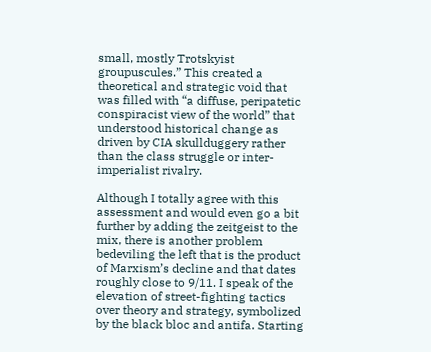small, mostly Trotskyist groupuscules.” This created a theoretical and strategic void that was filled with “a diffuse, peripatetic conspiracist view of the world” that understood historical change as driven by CIA skullduggery rather than the class struggle or inter-imperialist rivalry.

Although I totally agree with this assessment and would even go a bit further by adding the zeitgeist to the mix, there is another problem bedeviling the left that is the product of Marxism’s decline and that dates roughly close to 9/11. I speak of the elevation of street-fighting tactics over theory and strategy, symbolized by the black bloc and antifa. Starting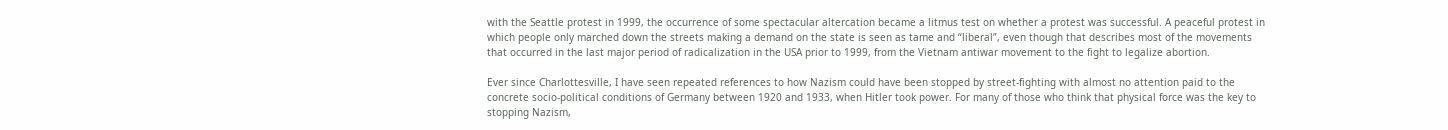with the Seattle protest in 1999, the occurrence of some spectacular altercation became a litmus test on whether a protest was successful. A peaceful protest in which people only marched down the streets making a demand on the state is seen as tame and “liberal”, even though that describes most of the movements that occurred in the last major period of radicalization in the USA prior to 1999, from the Vietnam antiwar movement to the fight to legalize abortion.

Ever since Charlottesville, I have seen repeated references to how Nazism could have been stopped by street-fighting with almost no attention paid to the concrete socio-political conditions of Germany between 1920 and 1933, when Hitler took power. For many of those who think that physical force was the key to stopping Nazism,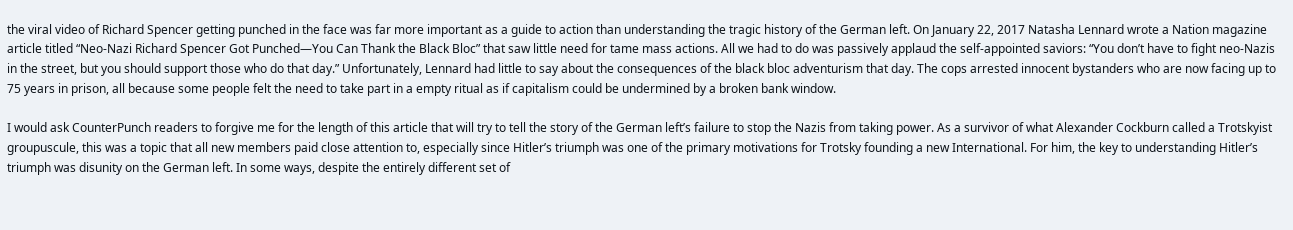the viral video of Richard Spencer getting punched in the face was far more important as a guide to action than understanding the tragic history of the German left. On January 22, 2017 Natasha Lennard wrote a Nation magazine article titled “Neo-Nazi Richard Spencer Got Punched—You Can Thank the Black Bloc” that saw little need for tame mass actions. All we had to do was passively applaud the self-appointed saviors: “You don’t have to fight neo-Nazis in the street, but you should support those who do that day.” Unfortunately, Lennard had little to say about the consequences of the black bloc adventurism that day. The cops arrested innocent bystanders who are now facing up to 75 years in prison, all because some people felt the need to take part in a empty ritual as if capitalism could be undermined by a broken bank window.

I would ask CounterPunch readers to forgive me for the length of this article that will try to tell the story of the German left’s failure to stop the Nazis from taking power. As a survivor of what Alexander Cockburn called a Trotskyist groupuscule, this was a topic that all new members paid close attention to, especially since Hitler’s triumph was one of the primary motivations for Trotsky founding a new International. For him, the key to understanding Hitler’s triumph was disunity on the German left. In some ways, despite the entirely different set of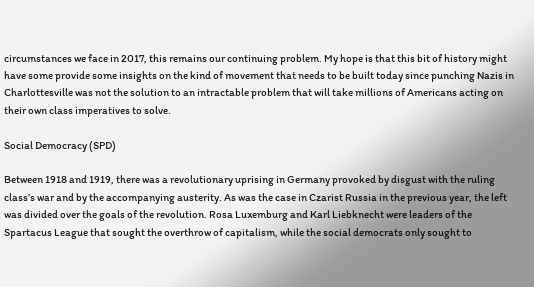circumstances we face in 2017, this remains our continuing problem. My hope is that this bit of history might have some provide some insights on the kind of movement that needs to be built today since punching Nazis in Charlottesville was not the solution to an intractable problem that will take millions of Americans acting on their own class imperatives to solve.

Social Democracy (SPD)

Between 1918 and 1919, there was a revolutionary uprising in Germany provoked by disgust with the ruling class’s war and by the accompanying austerity. As was the case in Czarist Russia in the previous year, the left was divided over the goals of the revolution. Rosa Luxemburg and Karl Liebknecht were leaders of the Spartacus League that sought the overthrow of capitalism, while the social democrats only sought to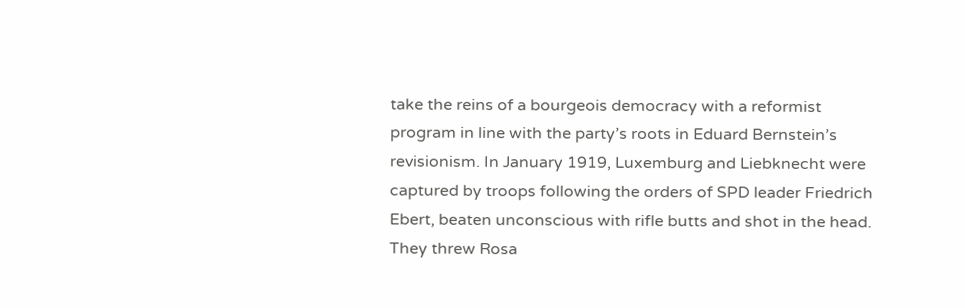take the reins of a bourgeois democracy with a reformist program in line with the party’s roots in Eduard Bernstein’s revisionism. In January 1919, Luxemburg and Liebknecht were captured by troops following the orders of SPD leader Friedrich Ebert, beaten unconscious with rifle butts and shot in the head. They threw Rosa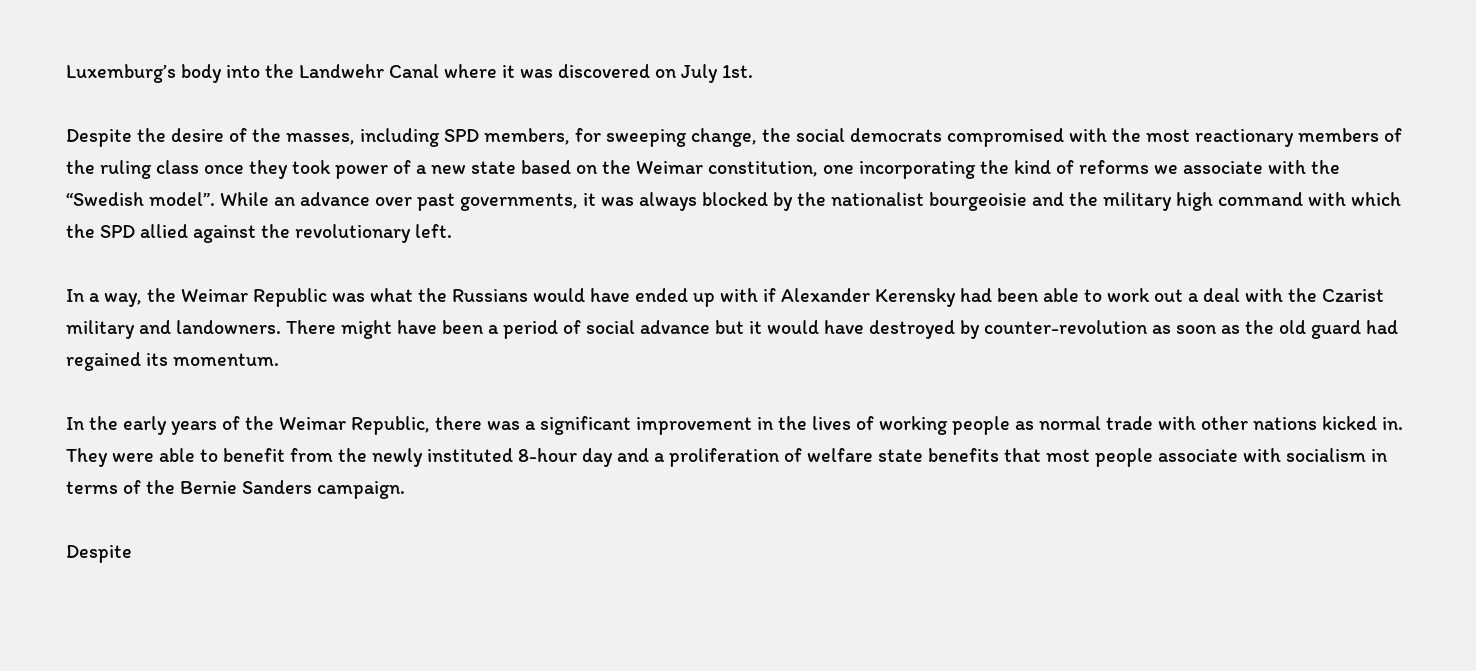Luxemburg’s body into the Landwehr Canal where it was discovered on July 1st.

Despite the desire of the masses, including SPD members, for sweeping change, the social democrats compromised with the most reactionary members of the ruling class once they took power of a new state based on the Weimar constitution, one incorporating the kind of reforms we associate with the “Swedish model”. While an advance over past governments, it was always blocked by the nationalist bourgeoisie and the military high command with which the SPD allied against the revolutionary left.

In a way, the Weimar Republic was what the Russians would have ended up with if Alexander Kerensky had been able to work out a deal with the Czarist military and landowners. There might have been a period of social advance but it would have destroyed by counter-revolution as soon as the old guard had regained its momentum.

In the early years of the Weimar Republic, there was a significant improvement in the lives of working people as normal trade with other nations kicked in. They were able to benefit from the newly instituted 8-hour day and a proliferation of welfare state benefits that most people associate with socialism in terms of the Bernie Sanders campaign.

Despite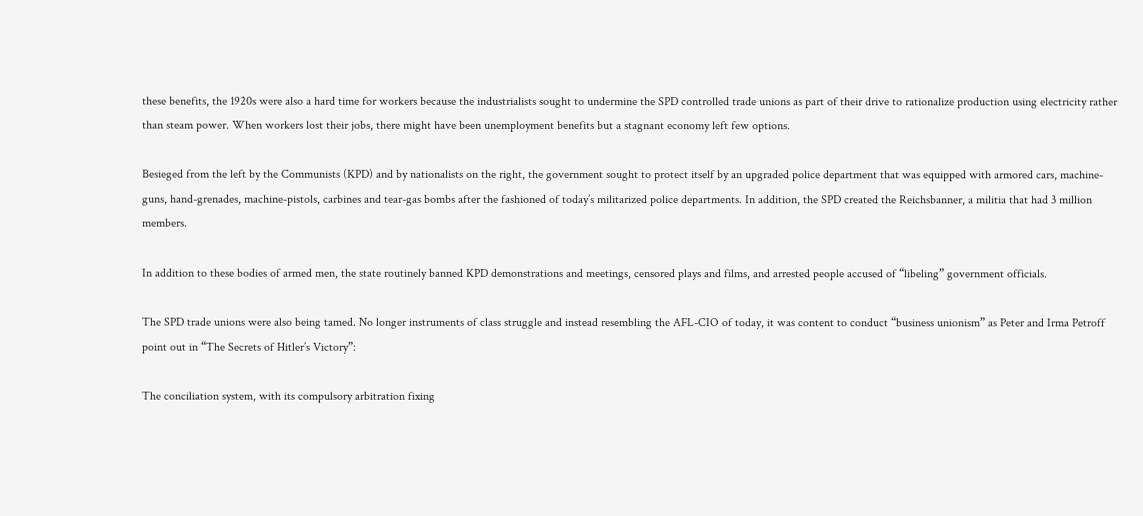these benefits, the 1920s were also a hard time for workers because the industrialists sought to undermine the SPD controlled trade unions as part of their drive to rationalize production using electricity rather than steam power. When workers lost their jobs, there might have been unemployment benefits but a stagnant economy left few options.

Besieged from the left by the Communists (KPD) and by nationalists on the right, the government sought to protect itself by an upgraded police department that was equipped with armored cars, machine-guns, hand-grenades, machine-pistols, carbines and tear-gas bombs after the fashioned of today’s militarized police departments. In addition, the SPD created the Reichsbanner, a militia that had 3 million members.

In addition to these bodies of armed men, the state routinely banned KPD demonstrations and meetings, censored plays and films, and arrested people accused of “libeling” government officials.

The SPD trade unions were also being tamed. No longer instruments of class struggle and instead resembling the AFL-CIO of today, it was content to conduct “business unionism” as Peter and Irma Petroff point out in “The Secrets of Hitler’s Victory”:

The conciliation system, with its compulsory arbitration fixing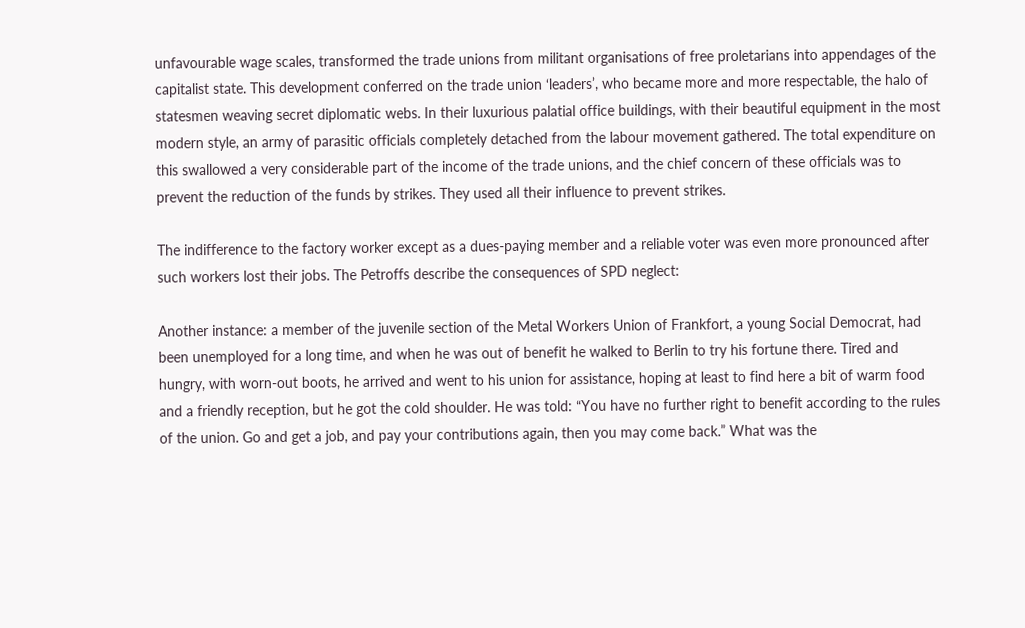unfavourable wage scales, transformed the trade unions from militant organisations of free proletarians into appendages of the capitalist state. This development conferred on the trade union ‘leaders’, who became more and more respectable, the halo of statesmen weaving secret diplomatic webs. In their luxurious palatial office buildings, with their beautiful equipment in the most modern style, an army of parasitic officials completely detached from the labour movement gathered. The total expenditure on this swallowed a very considerable part of the income of the trade unions, and the chief concern of these officials was to prevent the reduction of the funds by strikes. They used all their influence to prevent strikes.

The indifference to the factory worker except as a dues-paying member and a reliable voter was even more pronounced after such workers lost their jobs. The Petroffs describe the consequences of SPD neglect:

Another instance: a member of the juvenile section of the Metal Workers Union of Frankfort, a young Social Democrat, had been unemployed for a long time, and when he was out of benefit he walked to Berlin to try his fortune there. Tired and hungry, with worn-out boots, he arrived and went to his union for assistance, hoping at least to find here a bit of warm food and a friendly reception, but he got the cold shoulder. He was told: “You have no further right to benefit according to the rules of the union. Go and get a job, and pay your contributions again, then you may come back.” What was the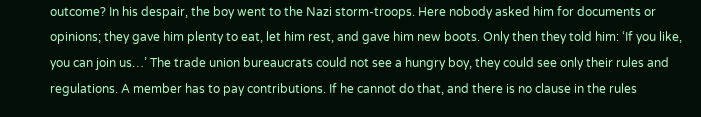outcome? In his despair, the boy went to the Nazi storm-troops. Here nobody asked him for documents or opinions; they gave him plenty to eat, let him rest, and gave him new boots. Only then they told him: ‘If you like, you can join us…’ The trade union bureaucrats could not see a hungry boy, they could see only their rules and regulations. A member has to pay contributions. If he cannot do that, and there is no clause in the rules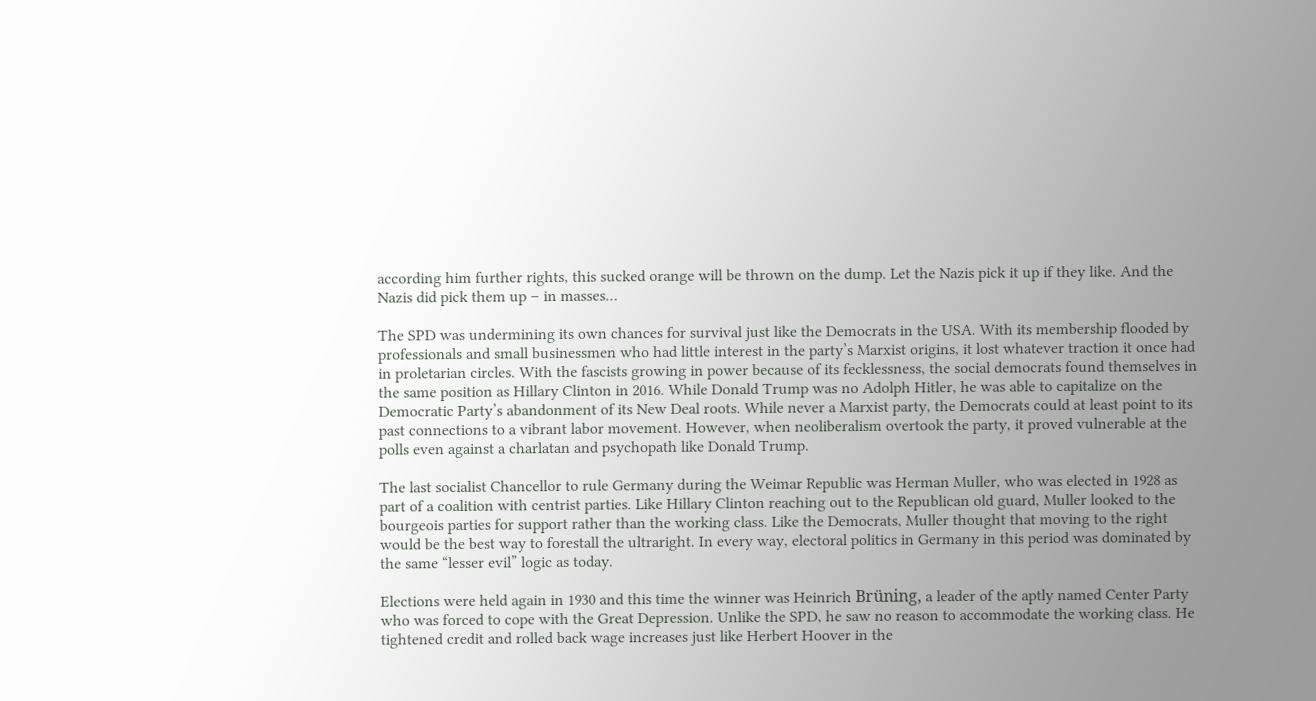according him further rights, this sucked orange will be thrown on the dump. Let the Nazis pick it up if they like. And the Nazis did pick them up – in masses…

The SPD was undermining its own chances for survival just like the Democrats in the USA. With its membership flooded by professionals and small businessmen who had little interest in the party’s Marxist origins, it lost whatever traction it once had in proletarian circles. With the fascists growing in power because of its fecklessness, the social democrats found themselves in the same position as Hillary Clinton in 2016. While Donald Trump was no Adolph Hitler, he was able to capitalize on the Democratic Party’s abandonment of its New Deal roots. While never a Marxist party, the Democrats could at least point to its past connections to a vibrant labor movement. However, when neoliberalism overtook the party, it proved vulnerable at the polls even against a charlatan and psychopath like Donald Trump.

The last socialist Chancellor to rule Germany during the Weimar Republic was Herman Muller, who was elected in 1928 as part of a coalition with centrist parties. Like Hillary Clinton reaching out to the Republican old guard, Muller looked to the bourgeois parties for support rather than the working class. Like the Democrats, Muller thought that moving to the right would be the best way to forestall the ultraright. In every way, electoral politics in Germany in this period was dominated by the same “lesser evil” logic as today.

Elections were held again in 1930 and this time the winner was Heinrich Brüning, a leader of the aptly named Center Party who was forced to cope with the Great Depression. Unlike the SPD, he saw no reason to accommodate the working class. He tightened credit and rolled back wage increases just like Herbert Hoover in the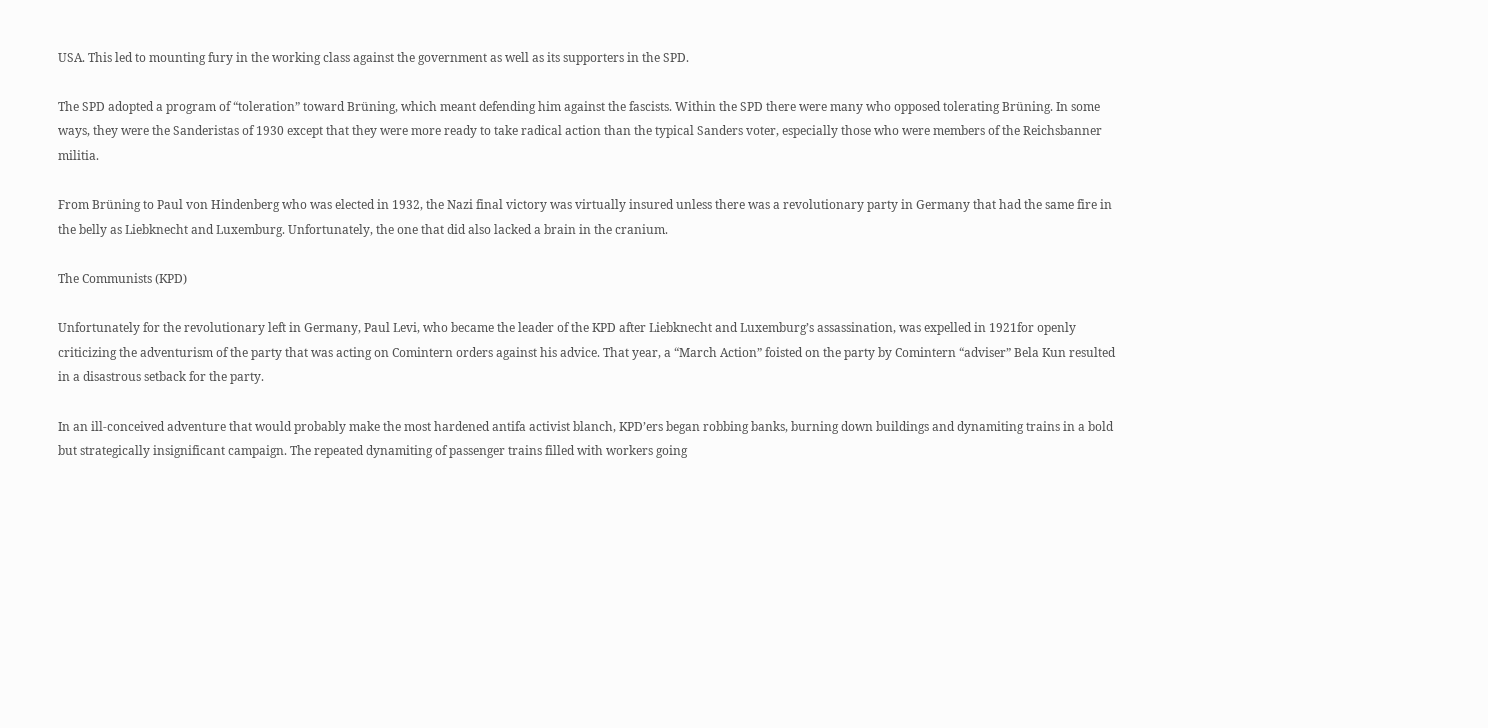USA. This led to mounting fury in the working class against the government as well as its supporters in the SPD.

The SPD adopted a program of “toleration” toward Brüning, which meant defending him against the fascists. Within the SPD there were many who opposed tolerating Brüning. In some ways, they were the Sanderistas of 1930 except that they were more ready to take radical action than the typical Sanders voter, especially those who were members of the Reichsbanner militia.

From Brüning to Paul von Hindenberg who was elected in 1932, the Nazi final victory was virtually insured unless there was a revolutionary party in Germany that had the same fire in the belly as Liebknecht and Luxemburg. Unfortunately, the one that did also lacked a brain in the cranium.

The Communists (KPD)

Unfortunately for the revolutionary left in Germany, Paul Levi, who became the leader of the KPD after Liebknecht and Luxemburg’s assassination, was expelled in 1921for openly criticizing the adventurism of the party that was acting on Comintern orders against his advice. That year, a “March Action” foisted on the party by Comintern “adviser” Bela Kun resulted in a disastrous setback for the party.

In an ill-conceived adventure that would probably make the most hardened antifa activist blanch, KPD’ers began robbing banks, burning down buildings and dynamiting trains in a bold but strategically insignificant campaign. The repeated dynamiting of passenger trains filled with workers going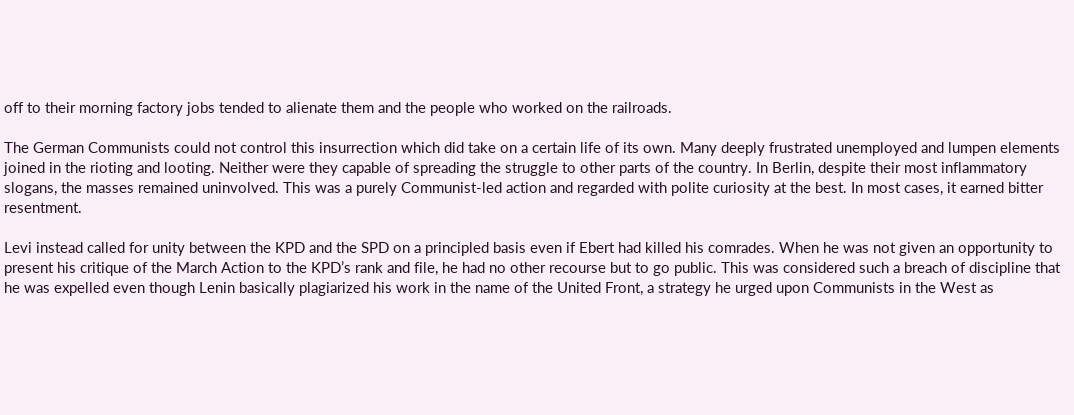off to their morning factory jobs tended to alienate them and the people who worked on the railroads.

The German Communists could not control this insurrection which did take on a certain life of its own. Many deeply frustrated unemployed and lumpen elements joined in the rioting and looting. Neither were they capable of spreading the struggle to other parts of the country. In Berlin, despite their most inflammatory slogans, the masses remained uninvolved. This was a purely Communist-led action and regarded with polite curiosity at the best. In most cases, it earned bitter resentment.

Levi instead called for unity between the KPD and the SPD on a principled basis even if Ebert had killed his comrades. When he was not given an opportunity to present his critique of the March Action to the KPD’s rank and file, he had no other recourse but to go public. This was considered such a breach of discipline that he was expelled even though Lenin basically plagiarized his work in the name of the United Front, a strategy he urged upon Communists in the West as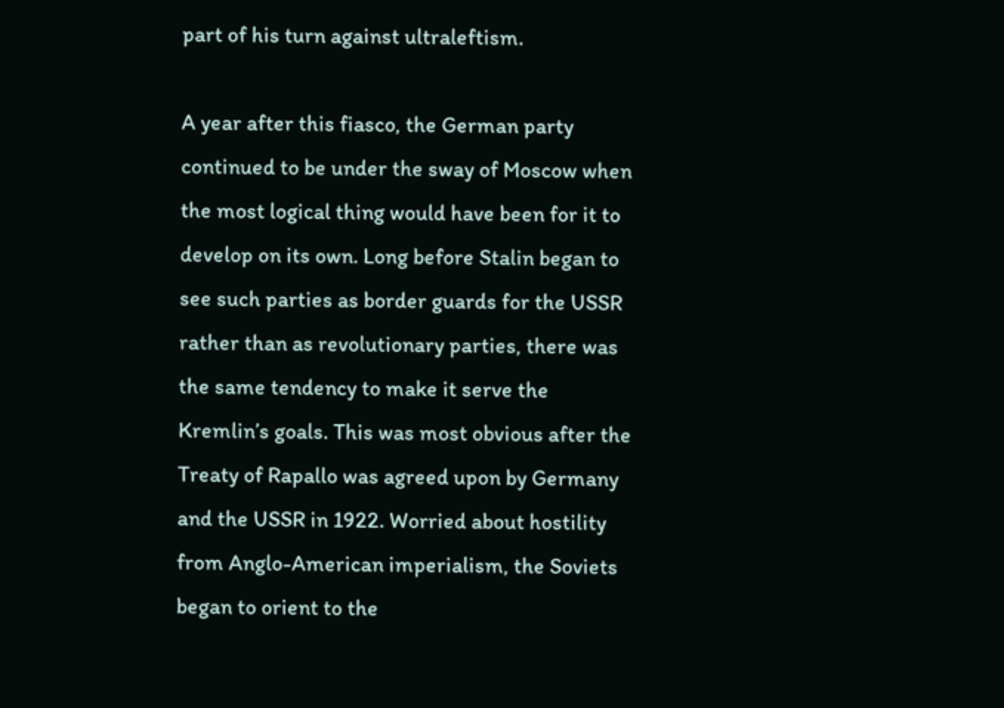part of his turn against ultraleftism.

A year after this fiasco, the German party continued to be under the sway of Moscow when the most logical thing would have been for it to develop on its own. Long before Stalin began to see such parties as border guards for the USSR rather than as revolutionary parties, there was the same tendency to make it serve the Kremlin’s goals. This was most obvious after the Treaty of Rapallo was agreed upon by Germany and the USSR in 1922. Worried about hostility from Anglo-American imperialism, the Soviets began to orient to the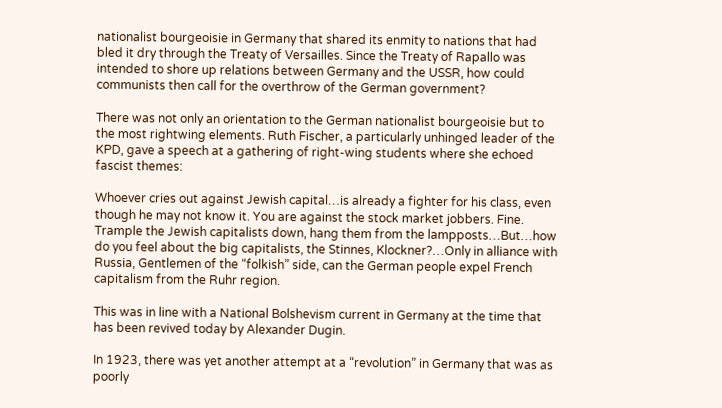nationalist bourgeoisie in Germany that shared its enmity to nations that had bled it dry through the Treaty of Versailles. Since the Treaty of Rapallo was intended to shore up relations between Germany and the USSR, how could communists then call for the overthrow of the German government?

There was not only an orientation to the German nationalist bourgeoisie but to the most rightwing elements. Ruth Fischer, a particularly unhinged leader of the KPD, gave a speech at a gathering of right-wing students where she echoed fascist themes:

Whoever cries out against Jewish capital…is already a fighter for his class, even though he may not know it. You are against the stock market jobbers. Fine. Trample the Jewish capitalists down, hang them from the lampposts…But…how do you feel about the big capitalists, the Stinnes, Klockner?…Only in alliance with Russia, Gentlemen of the “folkish” side, can the German people expel French capitalism from the Ruhr region.

This was in line with a National Bolshevism current in Germany at the time that has been revived today by Alexander Dugin.

In 1923, there was yet another attempt at a “revolution” in Germany that was as poorly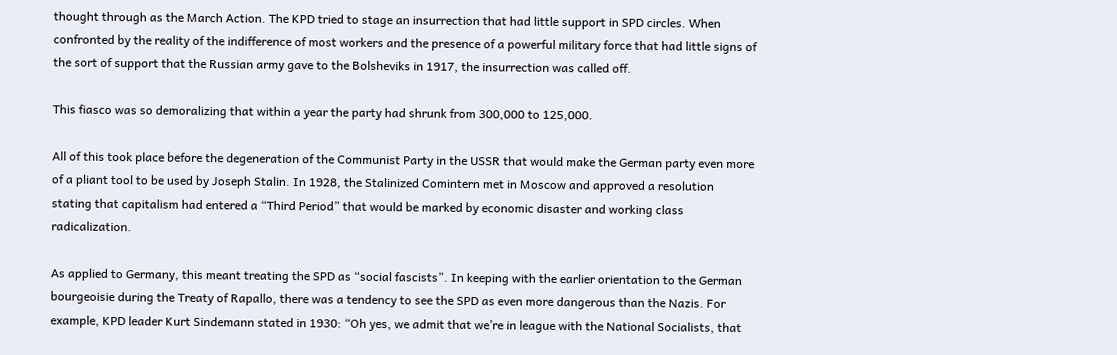thought through as the March Action. The KPD tried to stage an insurrection that had little support in SPD circles. When confronted by the reality of the indifference of most workers and the presence of a powerful military force that had little signs of the sort of support that the Russian army gave to the Bolsheviks in 1917, the insurrection was called off.

This fiasco was so demoralizing that within a year the party had shrunk from 300,000 to 125,000.

All of this took place before the degeneration of the Communist Party in the USSR that would make the German party even more of a pliant tool to be used by Joseph Stalin. In 1928, the Stalinized Comintern met in Moscow and approved a resolution stating that capitalism had entered a “Third Period” that would be marked by economic disaster and working class radicalization.

As applied to Germany, this meant treating the SPD as “social fascists”. In keeping with the earlier orientation to the German bourgeoisie during the Treaty of Rapallo, there was a tendency to see the SPD as even more dangerous than the Nazis. For example, KPD leader Kurt Sindemann stated in 1930: “Oh yes, we admit that we’re in league with the National Socialists, that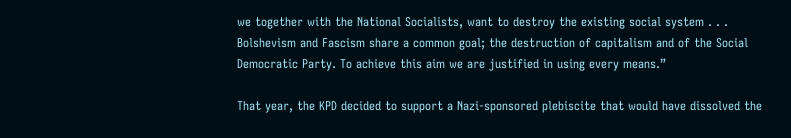we together with the National Socialists, want to destroy the existing social system . . . Bolshevism and Fascism share a common goal; the destruction of capitalism and of the Social Democratic Party. To achieve this aim we are justified in using every means.”

That year, the KPD decided to support a Nazi-sponsored plebiscite that would have dissolved the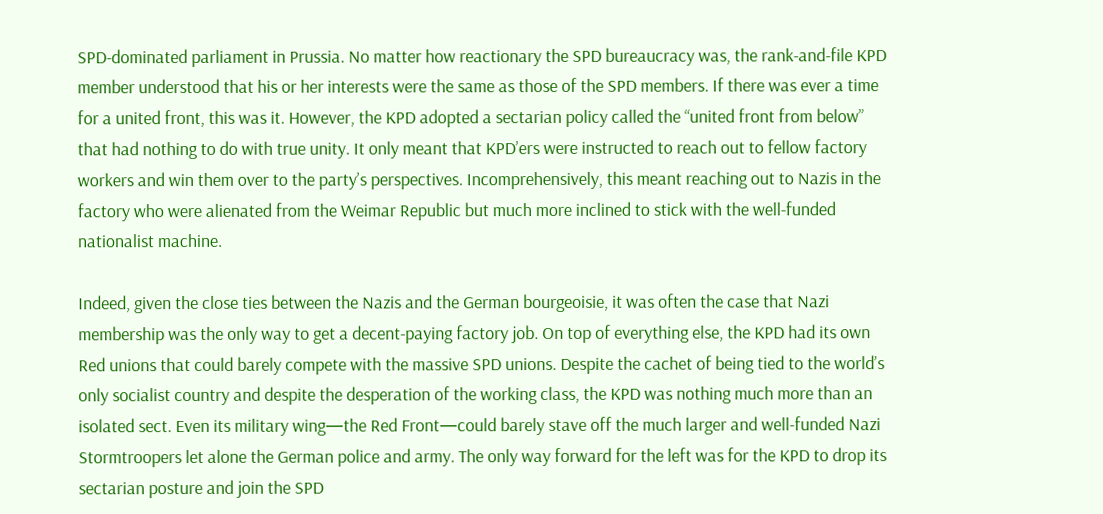SPD-dominated parliament in Prussia. No matter how reactionary the SPD bureaucracy was, the rank-and-file KPD member understood that his or her interests were the same as those of the SPD members. If there was ever a time for a united front, this was it. However, the KPD adopted a sectarian policy called the “united front from below” that had nothing to do with true unity. It only meant that KPD’ers were instructed to reach out to fellow factory workers and win them over to the party’s perspectives. Incomprehensively, this meant reaching out to Nazis in the factory who were alienated from the Weimar Republic but much more inclined to stick with the well-funded nationalist machine.

Indeed, given the close ties between the Nazis and the German bourgeoisie, it was often the case that Nazi membership was the only way to get a decent-paying factory job. On top of everything else, the KPD had its own Red unions that could barely compete with the massive SPD unions. Despite the cachet of being tied to the world’s only socialist country and despite the desperation of the working class, the KPD was nothing much more than an isolated sect. Even its military wing—the Red Front—could barely stave off the much larger and well-funded Nazi Stormtroopers let alone the German police and army. The only way forward for the left was for the KPD to drop its sectarian posture and join the SPD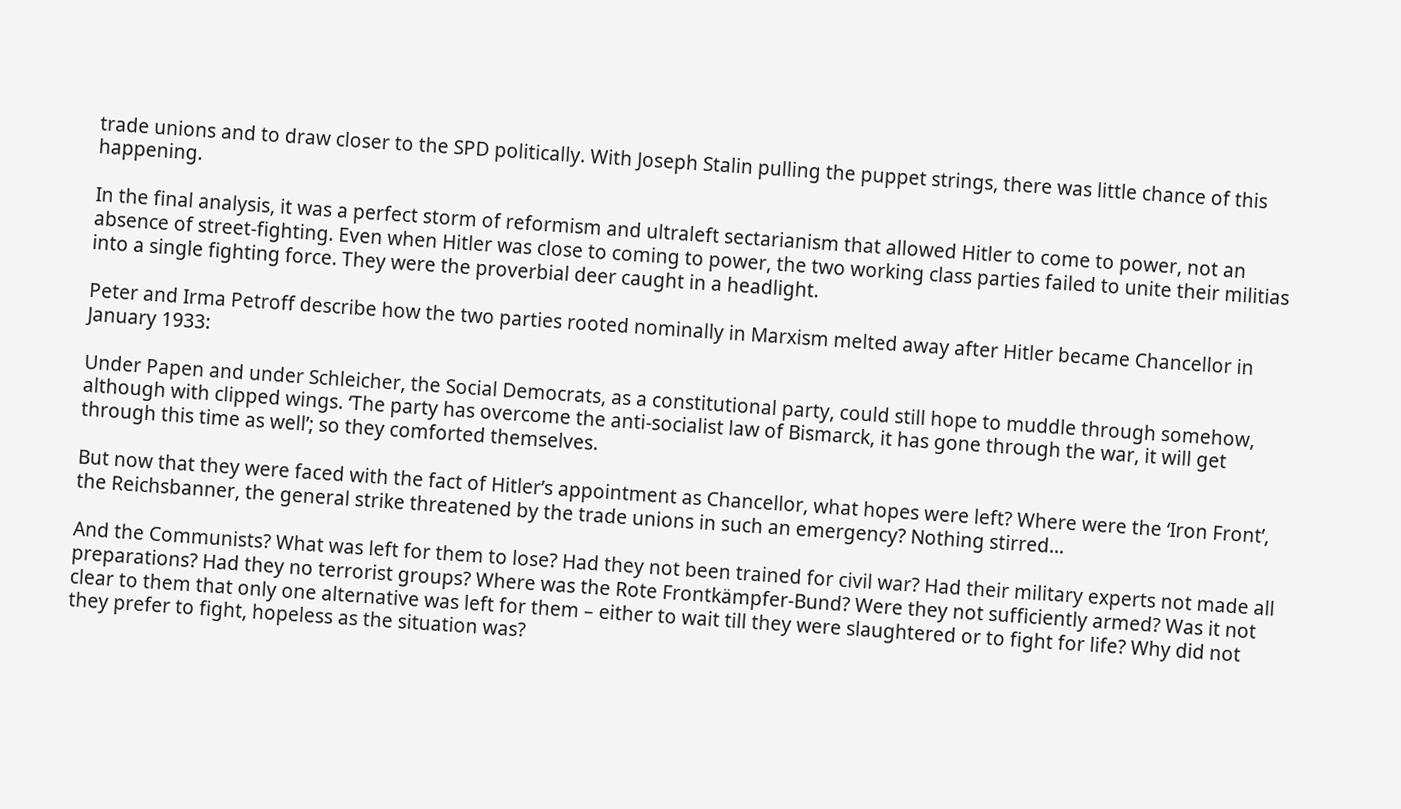trade unions and to draw closer to the SPD politically. With Joseph Stalin pulling the puppet strings, there was little chance of this happening.

In the final analysis, it was a perfect storm of reformism and ultraleft sectarianism that allowed Hitler to come to power, not an absence of street-fighting. Even when Hitler was close to coming to power, the two working class parties failed to unite their militias into a single fighting force. They were the proverbial deer caught in a headlight.

Peter and Irma Petroff describe how the two parties rooted nominally in Marxism melted away after Hitler became Chancellor in January 1933:

Under Papen and under Schleicher, the Social Democrats, as a constitutional party, could still hope to muddle through somehow, although with clipped wings. ‘The party has overcome the anti-socialist law of Bismarck, it has gone through the war, it will get through this time as well’; so they comforted themselves.

But now that they were faced with the fact of Hitler’s appointment as Chancellor, what hopes were left? Where were the ‘Iron Front’, the Reichsbanner, the general strike threatened by the trade unions in such an emergency? Nothing stirred…

And the Communists? What was left for them to lose? Had they not been trained for civil war? Had their military experts not made all preparations? Had they no terrorist groups? Where was the Rote Frontkämpfer-Bund? Were they not sufficiently armed? Was it not clear to them that only one alternative was left for them – either to wait till they were slaughtered or to fight for life? Why did not they prefer to fight, hopeless as the situation was?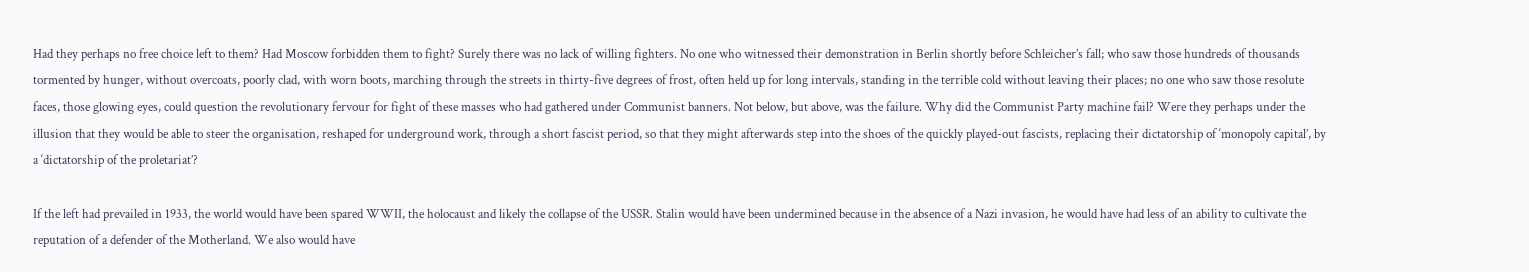Had they perhaps no free choice left to them? Had Moscow forbidden them to fight? Surely there was no lack of willing fighters. No one who witnessed their demonstration in Berlin shortly before Schleicher’s fall; who saw those hundreds of thousands tormented by hunger, without overcoats, poorly clad, with worn boots, marching through the streets in thirty-five degrees of frost, often held up for long intervals, standing in the terrible cold without leaving their places; no one who saw those resolute faces, those glowing eyes, could question the revolutionary fervour for fight of these masses who had gathered under Communist banners. Not below, but above, was the failure. Why did the Communist Party machine fail? Were they perhaps under the illusion that they would be able to steer the organisation, reshaped for underground work, through a short fascist period, so that they might afterwards step into the shoes of the quickly played-out fascists, replacing their dictatorship of ‘monopoly capital’, by a ‘dictatorship of the proletariat’?

If the left had prevailed in 1933, the world would have been spared WWII, the holocaust and likely the collapse of the USSR. Stalin would have been undermined because in the absence of a Nazi invasion, he would have had less of an ability to cultivate the reputation of a defender of the Motherland. We also would have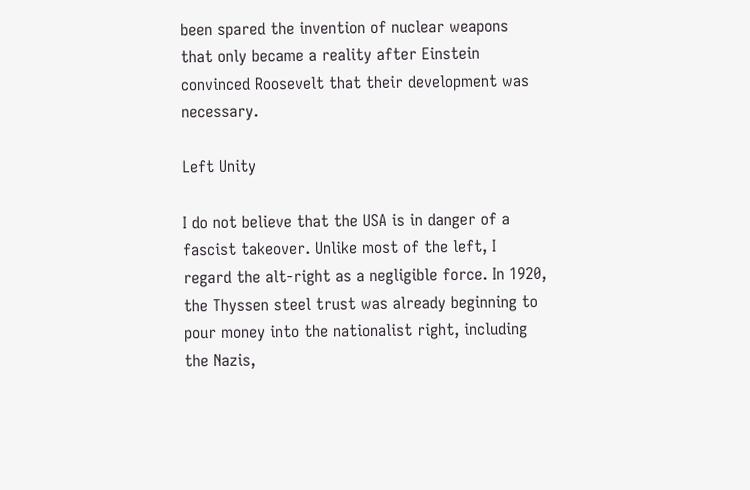been spared the invention of nuclear weapons that only became a reality after Einstein convinced Roosevelt that their development was necessary.

Left Unity

I do not believe that the USA is in danger of a fascist takeover. Unlike most of the left, I regard the alt-right as a negligible force. In 1920, the Thyssen steel trust was already beginning to pour money into the nationalist right, including the Nazis,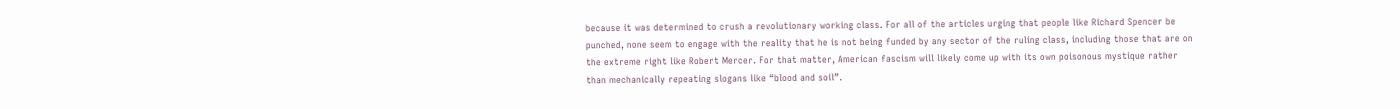because it was determined to crush a revolutionary working class. For all of the articles urging that people like Richard Spencer be punched, none seem to engage with the reality that he is not being funded by any sector of the ruling class, including those that are on the extreme right like Robert Mercer. For that matter, American fascism will likely come up with its own poisonous mystique rather than mechanically repeating slogans like “blood and soil”.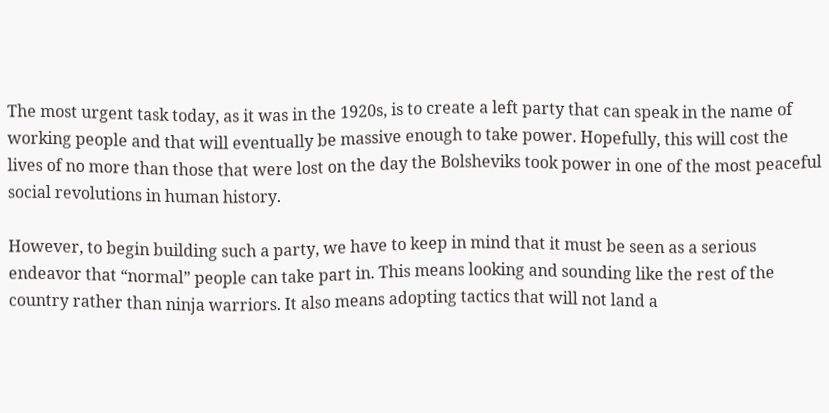The most urgent task today, as it was in the 1920s, is to create a left party that can speak in the name of working people and that will eventually be massive enough to take power. Hopefully, this will cost the lives of no more than those that were lost on the day the Bolsheviks took power in one of the most peaceful social revolutions in human history.

However, to begin building such a party, we have to keep in mind that it must be seen as a serious endeavor that “normal” people can take part in. This means looking and sounding like the rest of the country rather than ninja warriors. It also means adopting tactics that will not land a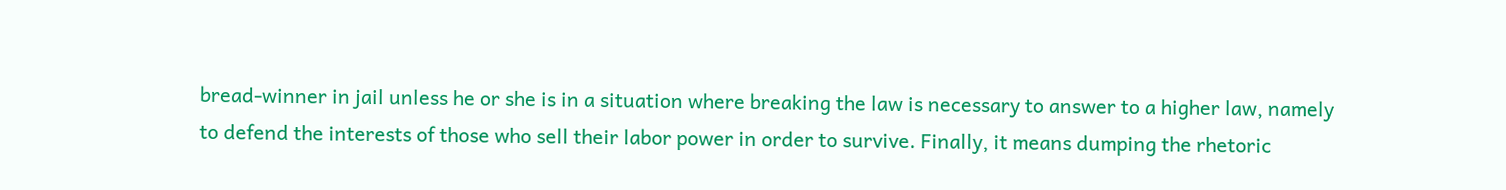bread-winner in jail unless he or she is in a situation where breaking the law is necessary to answer to a higher law, namely to defend the interests of those who sell their labor power in order to survive. Finally, it means dumping the rhetoric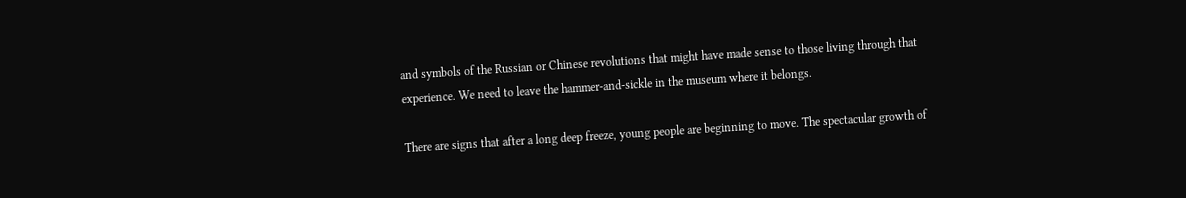and symbols of the Russian or Chinese revolutions that might have made sense to those living through that experience. We need to leave the hammer-and-sickle in the museum where it belongs.

There are signs that after a long deep freeze, young people are beginning to move. The spectacular growth of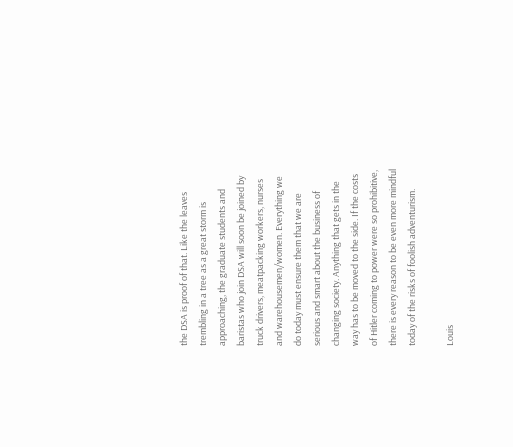the DSA is proof of that. Like the leaves trembling in a tree as a great storm is approaching, the graduate students and baristas who join DSA will soon be joined by truck drivers, meatpacking workers, nurses and warehousemen/women. Everything we do today must ensure them that we are serious and smart about the business of changing society. Anything that gets in the way has to be moved to the side. If the costs of Hitler coming to power were so prohibitive, there is every reason to be even more mindful today of the risks of foolish adventurism.

Louis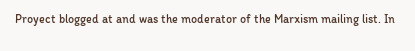Proyect blogged at and was the moderator of the Marxism mailing list. In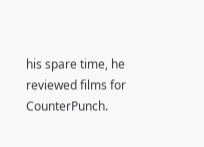his spare time, he reviewed films for CounterPunch.